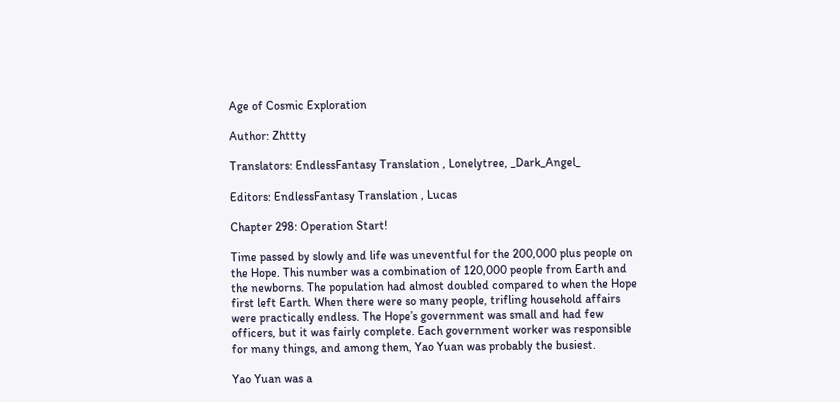Age of Cosmic Exploration

Author: Zhttty

Translators: EndlessFantasy Translation , Lonelytree, _Dark_Angel_

Editors: EndlessFantasy Translation , Lucas

Chapter 298: Operation Start!

Time passed by slowly and life was uneventful for the 200,000 plus people on the Hope. This number was a combination of 120,000 people from Earth and the newborns. The population had almost doubled compared to when the Hope first left Earth. When there were so many people, trifling household affairs were practically endless. The Hope’s government was small and had few officers, but it was fairly complete. Each government worker was responsible for many things, and among them, Yao Yuan was probably the busiest.

Yao Yuan was a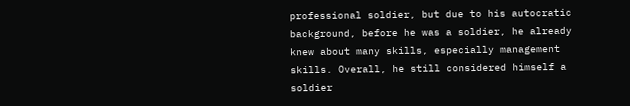professional soldier, but due to his autocratic background, before he was a soldier, he already knew about many skills, especially management skills. Overall, he still considered himself a soldier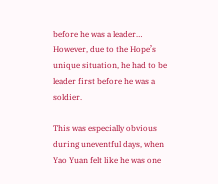before he was a leader… However, due to the Hope’s unique situation, he had to be leader first before he was a soldier.

This was especially obvious during uneventful days, when Yao Yuan felt like he was one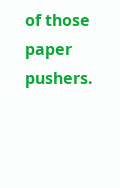of those paper pushers.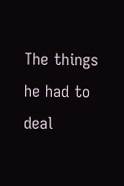The things he had to deal